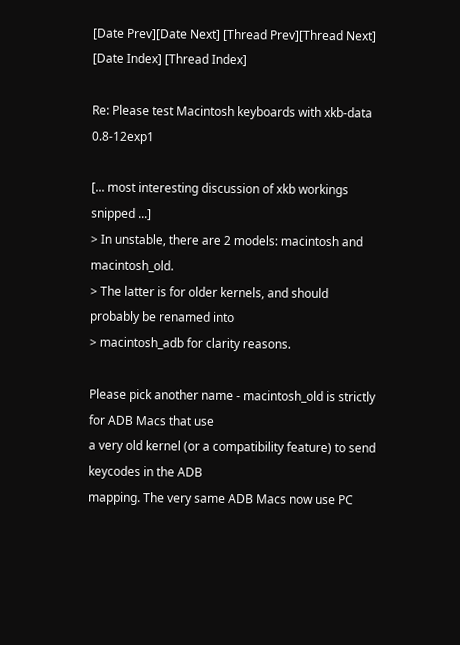[Date Prev][Date Next] [Thread Prev][Thread Next] [Date Index] [Thread Index]

Re: Please test Macintosh keyboards with xkb-data 0.8-12exp1

[... most interesting discussion of xkb workings snipped ...]
> In unstable, there are 2 models: macintosh and macintosh_old.
> The latter is for older kernels, and should probably be renamed into
> macintosh_adb for clarity reasons.

Please pick another name - macintosh_old is strictly for ADB Macs that use
a very old kernel (or a compatibility feature) to send keycodes in the ADB
mapping. The very same ADB Macs now use PC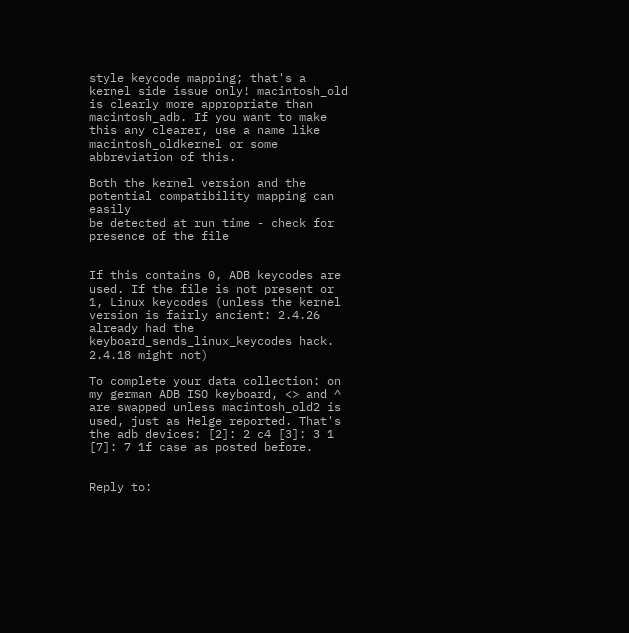style keycode mapping; that's a
kernel side issue only! macintosh_old is clearly more appropriate than
macintosh_adb. If you want to make this any clearer, use a name like
macintosh_oldkernel or some abbreviation of this.

Both the kernel version and the potential compatibility mapping can easily
be detected at run time - check for presence of the file


If this contains 0, ADB keycodes are used. If the file is not present or
1, Linux keycodes (unless the kernel version is fairly ancient: 2.4.26
already had the keyboard_sends_linux_keycodes hack. 2.4.18 might not)

To complete your data collection: on my german ADB ISO keyboard, <> and ^
are swapped unless macintosh_old2 is used, just as Helge reported. That's
the adb devices: [2]: 2 c4 [3]: 3 1 [7]: 7 1f case as posted before.


Reply to: